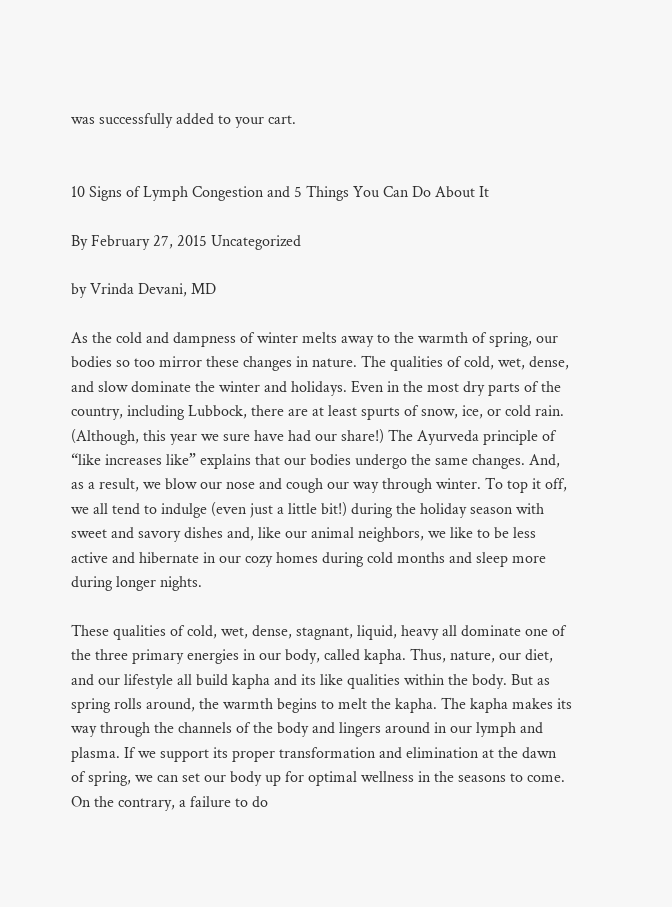was successfully added to your cart.


10 Signs of Lymph Congestion and 5 Things You Can Do About It

By February 27, 2015 Uncategorized

by Vrinda Devani, MD

As the cold and dampness of winter melts away to the warmth of spring, our bodies so too mirror these changes in nature. The qualities of cold, wet, dense, and slow dominate the winter and holidays. Even in the most dry parts of the country, including Lubbock, there are at least spurts of snow, ice, or cold rain. (Although, this year we sure have had our share!) The Ayurveda principle of “like increases like” explains that our bodies undergo the same changes. And, as a result, we blow our nose and cough our way through winter. To top it off, we all tend to indulge (even just a little bit!) during the holiday season with sweet and savory dishes and, like our animal neighbors, we like to be less active and hibernate in our cozy homes during cold months and sleep more during longer nights.

These qualities of cold, wet, dense, stagnant, liquid, heavy all dominate one of the three primary energies in our body, called kapha. Thus, nature, our diet, and our lifestyle all build kapha and its like qualities within the body. But as spring rolls around, the warmth begins to melt the kapha. The kapha makes its way through the channels of the body and lingers around in our lymph and plasma. If we support its proper transformation and elimination at the dawn of spring, we can set our body up for optimal wellness in the seasons to come. On the contrary, a failure to do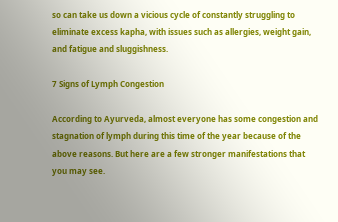so can take us down a vicious cycle of constantly struggling to eliminate excess kapha, with issues such as allergies, weight gain, and fatigue and sluggishness.

7 Signs of Lymph Congestion

According to Ayurveda, almost everyone has some congestion and stagnation of lymph during this time of the year because of the above reasons. But here are a few stronger manifestations that you may see.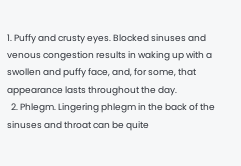1. Puffy and crusty eyes. Blocked sinuses and venous congestion results in waking up with a swollen and puffy face, and, for some, that appearance lasts throughout the day.
  2. Phlegm. Lingering phlegm in the back of the sinuses and throat can be quite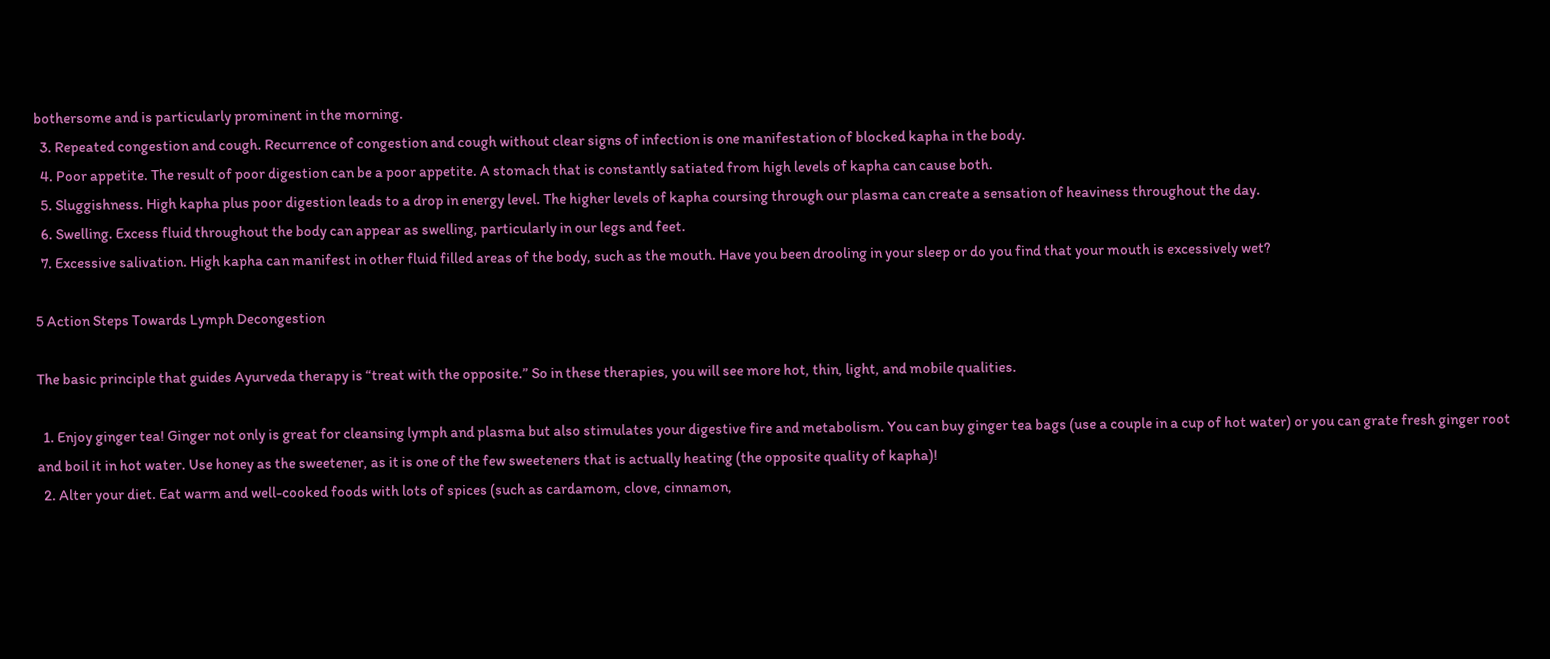bothersome and is particularly prominent in the morning.
  3. Repeated congestion and cough. Recurrence of congestion and cough without clear signs of infection is one manifestation of blocked kapha in the body.
  4. Poor appetite. The result of poor digestion can be a poor appetite. A stomach that is constantly satiated from high levels of kapha can cause both.
  5. Sluggishness. High kapha plus poor digestion leads to a drop in energy level. The higher levels of kapha coursing through our plasma can create a sensation of heaviness throughout the day.
  6. Swelling. Excess fluid throughout the body can appear as swelling, particularly in our legs and feet.
  7. Excessive salivation. High kapha can manifest in other fluid filled areas of the body, such as the mouth. Have you been drooling in your sleep or do you find that your mouth is excessively wet?

5 Action Steps Towards Lymph Decongestion

The basic principle that guides Ayurveda therapy is “treat with the opposite.” So in these therapies, you will see more hot, thin, light, and mobile qualities.

  1. Enjoy ginger tea! Ginger not only is great for cleansing lymph and plasma but also stimulates your digestive fire and metabolism. You can buy ginger tea bags (use a couple in a cup of hot water) or you can grate fresh ginger root and boil it in hot water. Use honey as the sweetener, as it is one of the few sweeteners that is actually heating (the opposite quality of kapha)!
  2. Alter your diet. Eat warm and well-cooked foods with lots of spices (such as cardamom, clove, cinnamon,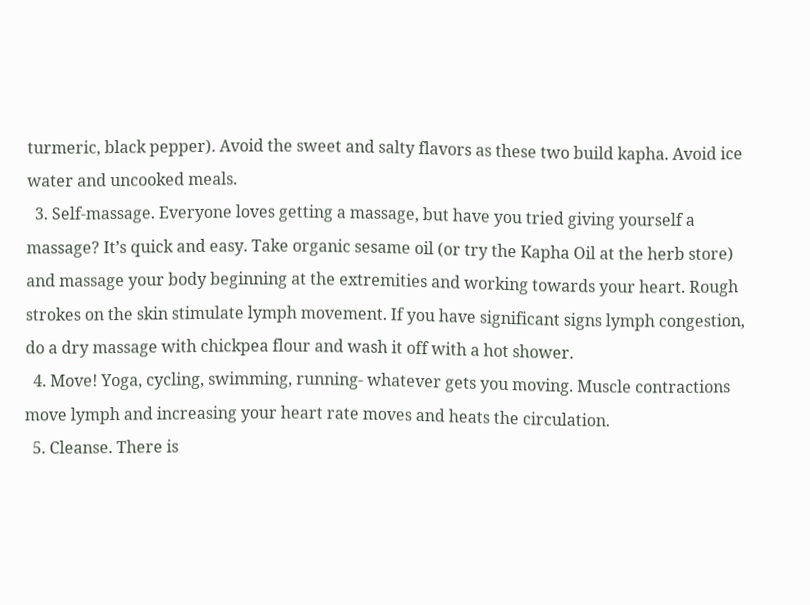turmeric, black pepper). Avoid the sweet and salty flavors as these two build kapha. Avoid ice water and uncooked meals.
  3. Self-massage. Everyone loves getting a massage, but have you tried giving yourself a massage? It’s quick and easy. Take organic sesame oil (or try the Kapha Oil at the herb store) and massage your body beginning at the extremities and working towards your heart. Rough strokes on the skin stimulate lymph movement. If you have significant signs lymph congestion, do a dry massage with chickpea flour and wash it off with a hot shower.
  4. Move! Yoga, cycling, swimming, running- whatever gets you moving. Muscle contractions move lymph and increasing your heart rate moves and heats the circulation.
  5. Cleanse. There is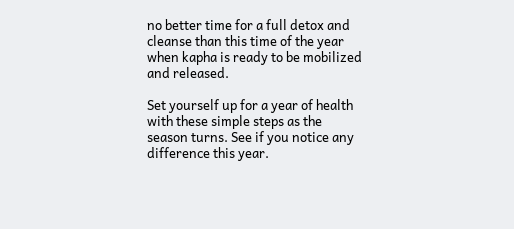no better time for a full detox and cleanse than this time of the year when kapha is ready to be mobilized and released.

Set yourself up for a year of health with these simple steps as the season turns. See if you notice any difference this year.